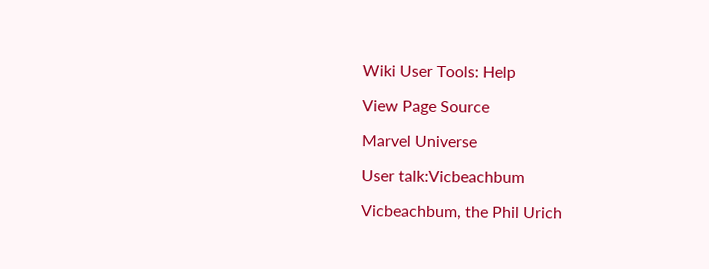Wiki User Tools: Help

View Page Source

Marvel Universe

User talk:Vicbeachbum

Vicbeachbum, the Phil Urich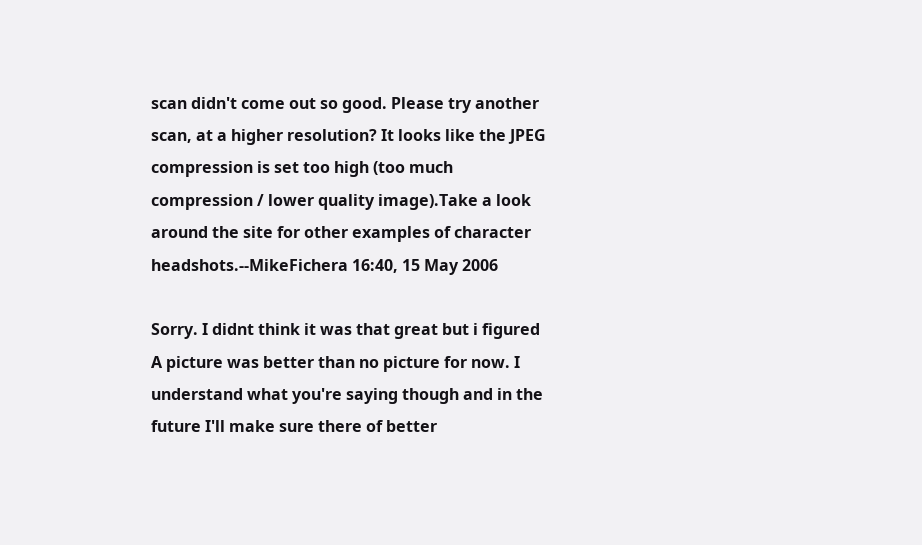scan didn't come out so good. Please try another scan, at a higher resolution? It looks like the JPEG compression is set too high (too much compression / lower quality image).Take a look around the site for other examples of character headshots.--MikeFichera 16:40, 15 May 2006

Sorry. I didnt think it was that great but i figured A picture was better than no picture for now. I understand what you're saying though and in the future I'll make sure there of better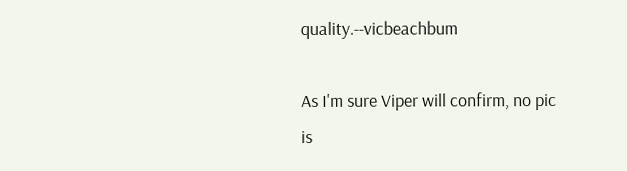quality.--vicbeachbum

As I'm sure Viper will confirm, no pic is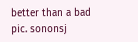better than a bad pic. sononsj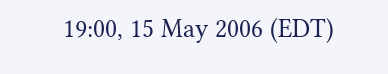19:00, 15 May 2006 (EDT)